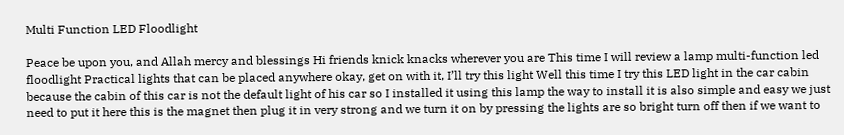Multi Function LED Floodlight

Peace be upon you, and Allah mercy and blessings Hi friends knick knacks wherever you are This time I will review a lamp multi-function led floodlight Practical lights that can be placed anywhere okay, get on with it, I’ll try this light Well this time I try this LED light in the car cabin because the cabin of this car is not the default light of his car so I installed it using this lamp the way to install it is also simple and easy we just need to put it here this is the magnet then plug it in very strong and we turn it on by pressing the lights are so bright turn off then if we want to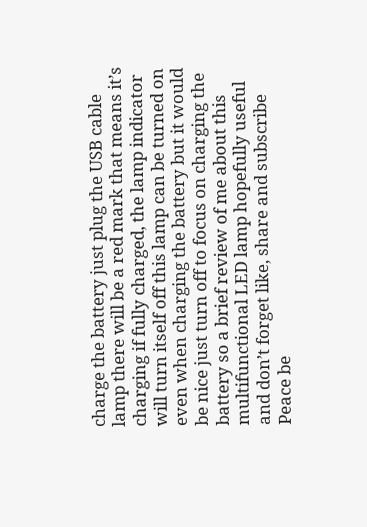charge the battery just plug the USB cable lamp there will be a red mark that means it’s charging if fully charged, the lamp indicator will turn itself off this lamp can be turned on even when charging the battery but it would be nice just turn off to focus on charging the battery so a brief review of me about this multifunctional LED lamp hopefully useful and don’t forget like, share and subscribe Peace be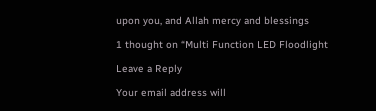upon you, and Allah mercy and blessings

1 thought on “Multi Function LED Floodlight

Leave a Reply

Your email address will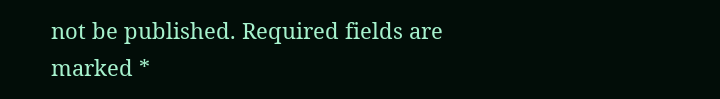not be published. Required fields are marked *